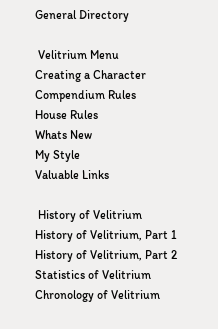General Directory

 Velitrium Menu
Creating a Character
Compendium Rules
House Rules
Whats New
My Style
Valuable Links

 History of Velitrium
History of Velitrium, Part 1
History of Velitrium, Part 2
Statistics of Velitrium
Chronology of Velitrium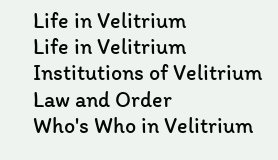Life in Velitrium
Life in Velitrium
Institutions of Velitrium
Law and Order
Who's Who in Velitrium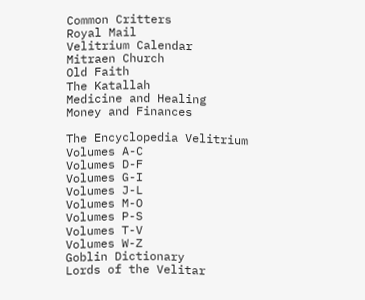Common Critters
Royal Mail
Velitrium Calendar
Mitraen Church
Old Faith
The Katallah
Medicine and Healing
Money and Finances

The Encyclopedia Velitrium
Volumes A-C
Volumes D-F
Volumes G-I
Volumes J-L
Volumes M-O
Volumes P-S
Volumes T-V
Volumes W-Z
Goblin Dictionary
Lords of the Velitar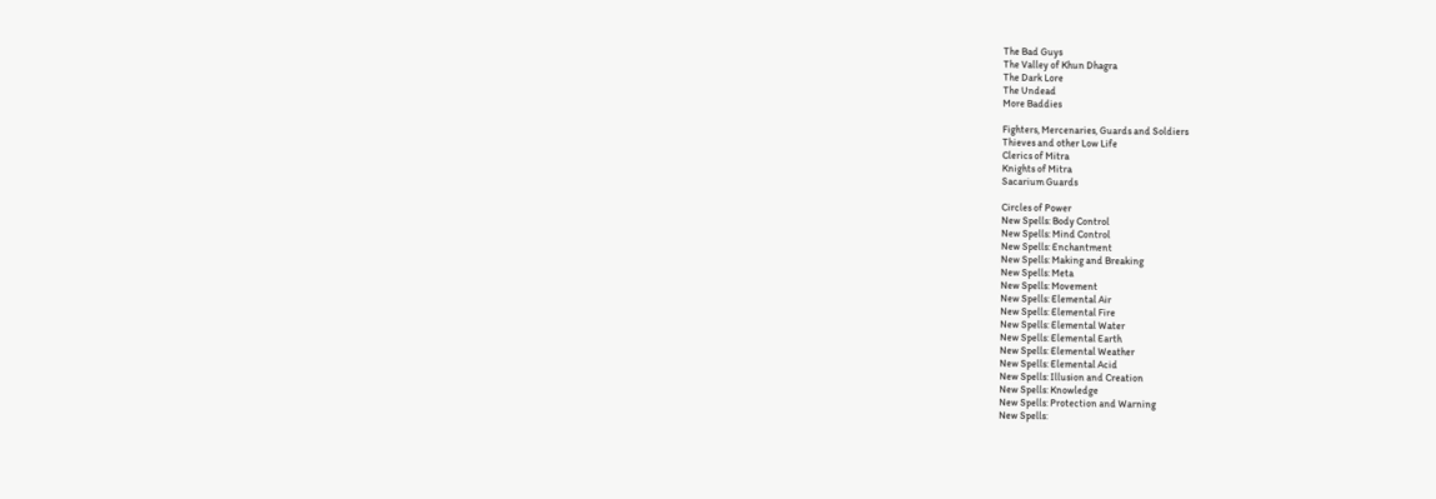The Bad Guys
The Valley of Khun Dhagra
The Dark Lore
The Undead
More Baddies

Fighters, Mercenaries, Guards and Soldiers
Thieves and other Low Life
Clerics of Mitra
Knights of Mitra
Sacarium Guards

Circles of Power
New Spells: Body Control
New Spells: Mind Control
New Spells: Enchantment
New Spells: Making and Breaking
New Spells: Meta
New Spells: Movement
New Spells: Elemental Air
New Spells: Elemental Fire
New Spells: Elemental Water
New Spells: Elemental Earth
New Spells: Elemental Weather
New Spells: Elemental Acid
New Spells: Illusion and Creation
New Spells: Knowledge
New Spells: Protection and Warning
New Spells: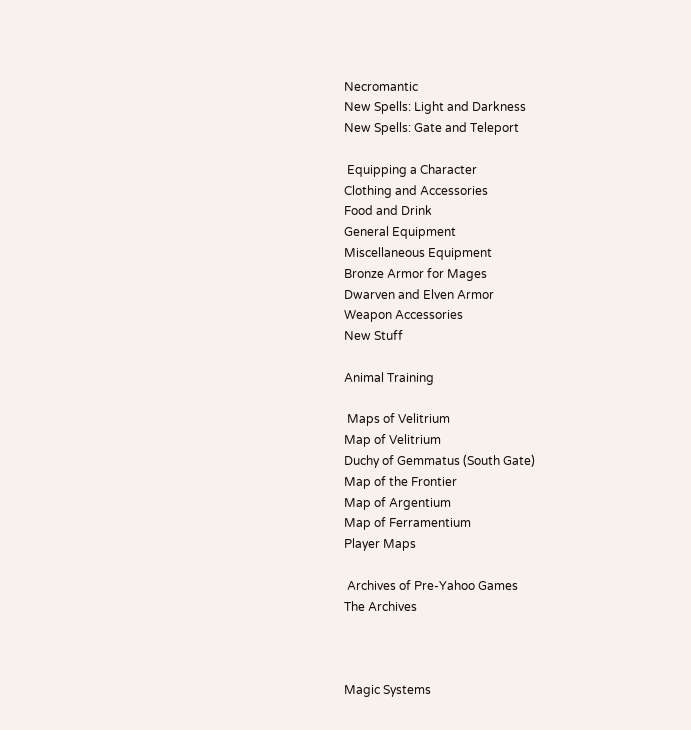Necromantic
New Spells: Light and Darkness
New Spells: Gate and Teleport

 Equipping a Character
Clothing and Accessories
Food and Drink
General Equipment
Miscellaneous Equipment
Bronze Armor for Mages
Dwarven and Elven Armor
Weapon Accessories
New Stuff

Animal Training

 Maps of Velitrium
Map of Velitrium
Duchy of Gemmatus (South Gate)
Map of the Frontier
Map of Argentium
Map of Ferramentium
Player Maps

 Archives of Pre-Yahoo Games
The Archives



Magic Systems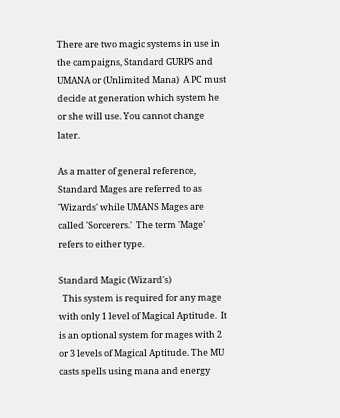There are two magic systems in use in the campaigns, Standard GURPS and UMANA or (Unlimited Mana)  A PC must decide at generation which system he or she will use. You cannot change later.

As a matter of general reference, Standard Mages are referred to as 'Wizards' while UMANS Mages are called 'Sorcerers.'  The term 'Mage' refers to either type.

Standard Magic (Wizard's)
  This system is required for any mage with only 1 level of Magical Aptitude.  It is an optional system for mages with 2 or 3 levels of Magical Aptitude. The MU casts spells using mana and energy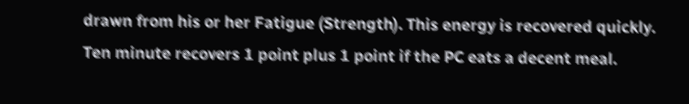drawn from his or her Fatigue (Strength). This energy is recovered quickly. Ten minute recovers 1 point plus 1 point if the PC eats a decent meal.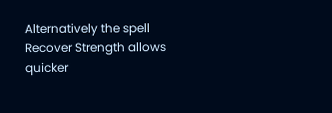Alternatively the spell Recover Strength allows quicker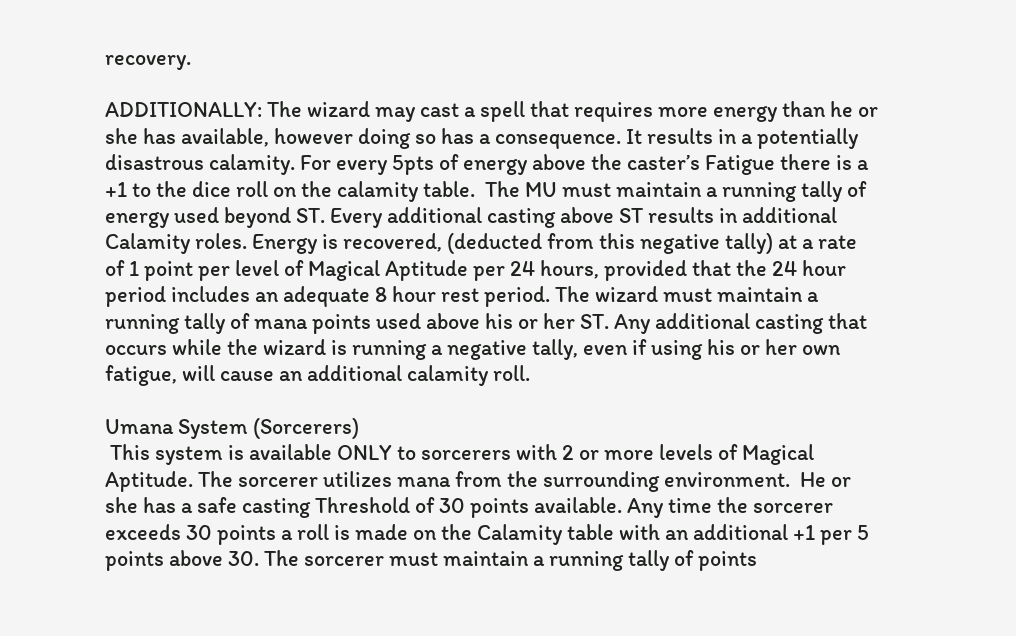recovery.

ADDITIONALLY: The wizard may cast a spell that requires more energy than he or she has available, however doing so has a consequence. It results in a potentially disastrous calamity. For every 5pts of energy above the caster’s Fatigue there is a +1 to the dice roll on the calamity table.  The MU must maintain a running tally of energy used beyond ST. Every additional casting above ST results in additional Calamity roles. Energy is recovered, (deducted from this negative tally) at a rate of 1 point per level of Magical Aptitude per 24 hours, provided that the 24 hour period includes an adequate 8 hour rest period. The wizard must maintain a running tally of mana points used above his or her ST. Any additional casting that occurs while the wizard is running a negative tally, even if using his or her own fatigue, will cause an additional calamity roll.

Umana System (Sorcerers)
 This system is available ONLY to sorcerers with 2 or more levels of Magical Aptitude. The sorcerer utilizes mana from the surrounding environment.  He or she has a safe casting Threshold of 30 points available. Any time the sorcerer exceeds 30 points a roll is made on the Calamity table with an additional +1 per 5 points above 30. The sorcerer must maintain a running tally of points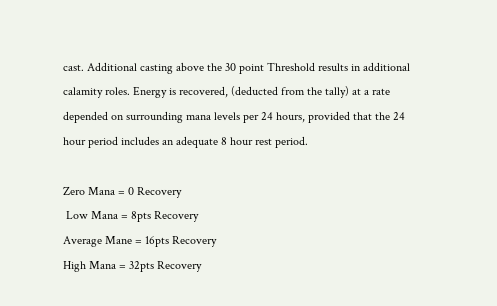cast. Additional casting above the 30 point Threshold results in additional calamity roles. Energy is recovered, (deducted from the tally) at a rate depended on surrounding mana levels per 24 hours, provided that the 24 hour period includes an adequate 8 hour rest period.

Zero Mana = 0 Recovery
 Low Mana = 8pts Recovery
Average Mane = 16pts Recovery
High Mana = 32pts Recovery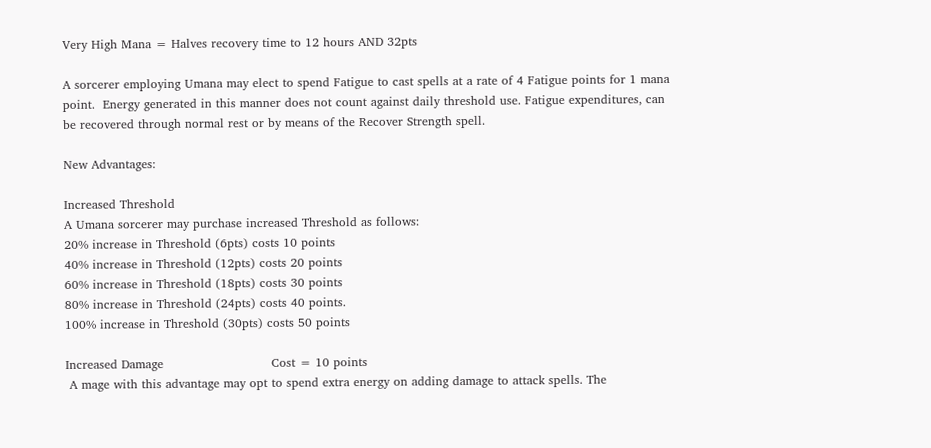Very High Mana = Halves recovery time to 12 hours AND 32pts

A sorcerer employing Umana may elect to spend Fatigue to cast spells at a rate of 4 Fatigue points for 1 mana point.  Energy generated in this manner does not count against daily threshold use. Fatigue expenditures, can be recovered through normal rest or by means of the Recover Strength spell.

New Advantages:

Increased Threshold
A Umana sorcerer may purchase increased Threshold as follows:
20% increase in Threshold (6pts) costs 10 points
40% increase in Threshold (12pts) costs 20 points
60% increase in Threshold (18pts) costs 30 points
80% increase in Threshold (24pts) costs 40 points.
100% increase in Threshold (30pts) costs 50 points

Increased Damage                           Cost = 10 points
 A mage with this advantage may opt to spend extra energy on adding damage to attack spells. The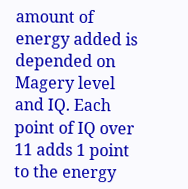amount of energy added is depended on Magery level and IQ. Each point of IQ over 11 adds 1 point to the energy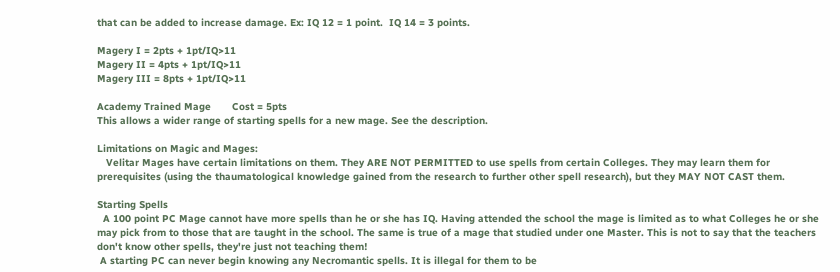that can be added to increase damage. Ex: IQ 12 = 1 point.  IQ 14 = 3 points.

Magery I = 2pts + 1pt/IQ>11
Magery II = 4pts + 1pt/IQ>11
Magery III = 8pts + 1pt/IQ>11

Academy Trained Mage       Cost = 5pts
This allows a wider range of starting spells for a new mage. See the description.

Limitations on Magic and Mages:
   Velitar Mages have certain limitations on them. They ARE NOT PERMITTED to use spells from certain Colleges. They may learn them for prerequisites (using the thaumatological knowledge gained from the research to further other spell research), but they MAY NOT CAST them.

Starting Spells
  A 100 point PC Mage cannot have more spells than he or she has IQ. Having attended the school the mage is limited as to what Colleges he or she may pick from to those that are taught in the school. The same is true of a mage that studied under one Master. This is not to say that the teachers don't know other spells, they're just not teaching them!
 A starting PC can never begin knowing any Necromantic spells. It is illegal for them to be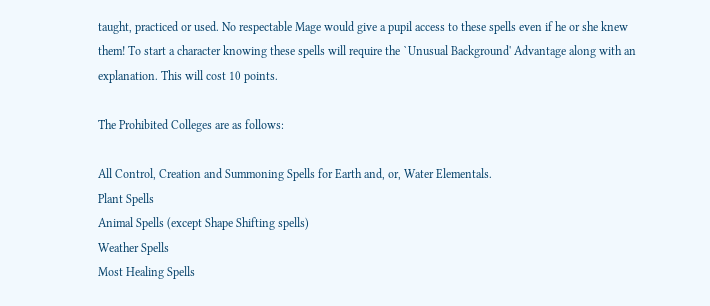taught, practiced or used. No respectable Mage would give a pupil access to these spells even if he or she knew them! To start a character knowing these spells will require the `Unusual Background' Advantage along with an explanation. This will cost 10 points.

The Prohibited Colleges are as follows:

All Control, Creation and Summoning Spells for Earth and, or, Water Elementals.
Plant Spells
Animal Spells (except Shape Shifting spells)
Weather Spells
Most Healing Spells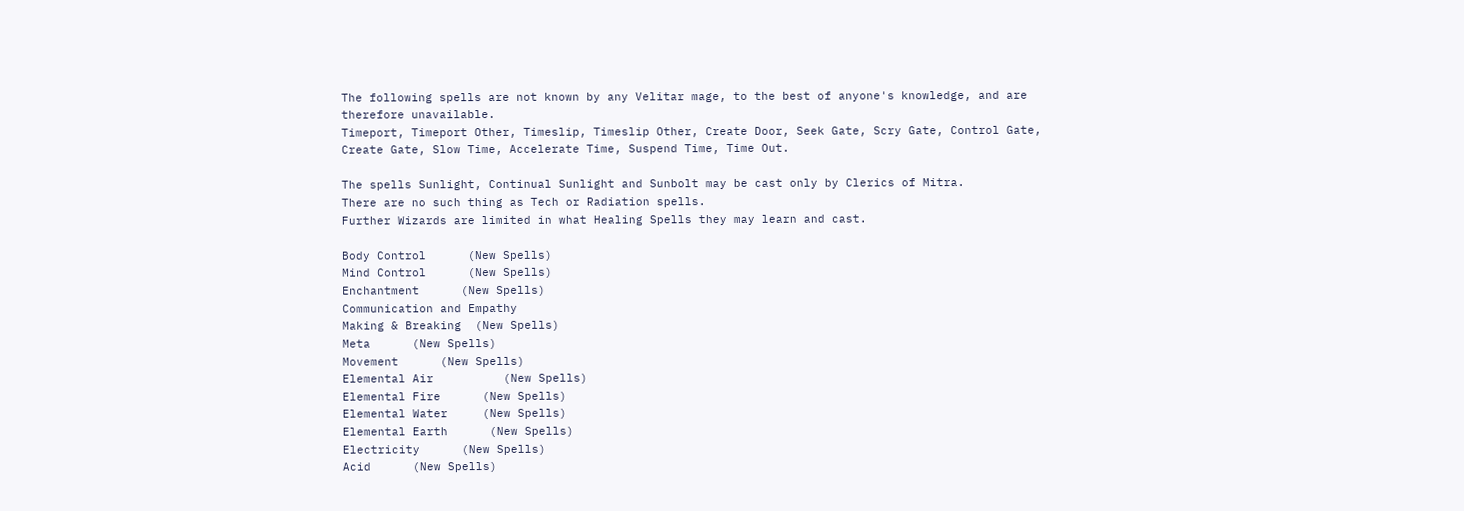The following spells are not known by any Velitar mage, to the best of anyone's knowledge, and are therefore unavailable.
Timeport, Timeport Other, Timeslip, Timeslip Other, Create Door, Seek Gate, Scry Gate, Control Gate, Create Gate, Slow Time, Accelerate Time, Suspend Time, Time Out.

The spells Sunlight, Continual Sunlight and Sunbolt may be cast only by Clerics of Mitra.
There are no such thing as Tech or Radiation spells.
Further Wizards are limited in what Healing Spells they may learn and cast.

Body Control      (New Spells)
Mind Control      (New Spells)
Enchantment      (New Spells)
Communication and Empathy
Making & Breaking  (New Spells)
Meta      (New Spells)
Movement      (New Spells)
Elemental Air          (New Spells)
Elemental Fire      (New Spells)
Elemental Water     (New Spells)
Elemental Earth      (New Spells)
Electricity      (New Spells)
Acid      (New Spells)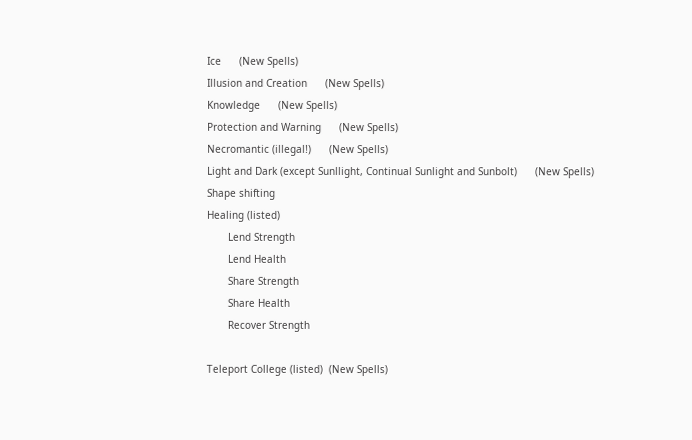Ice      (New Spells)
Illusion and Creation      (New Spells)
Knowledge      (New Spells)
Protection and Warning      (New Spells)
Necromantic (illegal!)      (New Spells)
Light and Dark (except Sunllight, Continual Sunlight and Sunbolt)      (New Spells)
Shape shifting
Healing (listed)
       Lend Strength
       Lend Health
       Share Strength
       Share Health
       Recover Strength

Teleport College (listed)  (New Spells)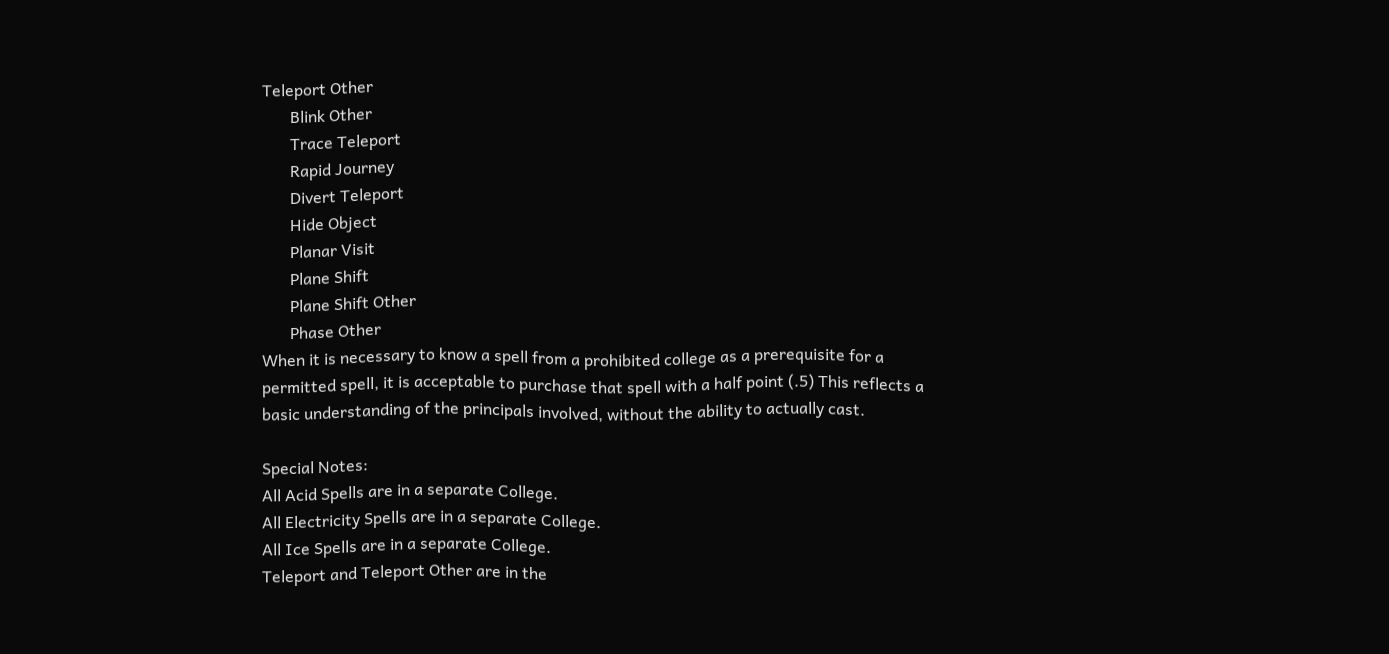Teleport Other
       Blink Other
       Trace Teleport
       Rapid Journey
       Divert Teleport
       Hide Object
       Planar Visit
       Plane Shift
       Plane Shift Other
       Phase Other
When it is necessary to know a spell from a prohibited college as a prerequisite for a permitted spell, it is acceptable to purchase that spell with a half point (.5) This reflects a basic understanding of the principals involved, without the ability to actually cast.

Special Notes:
All Acid Spells are in a separate College.
All Electricity Spells are in a separate College.
All Ice Spells are in a separate College.
Teleport and Teleport Other are in the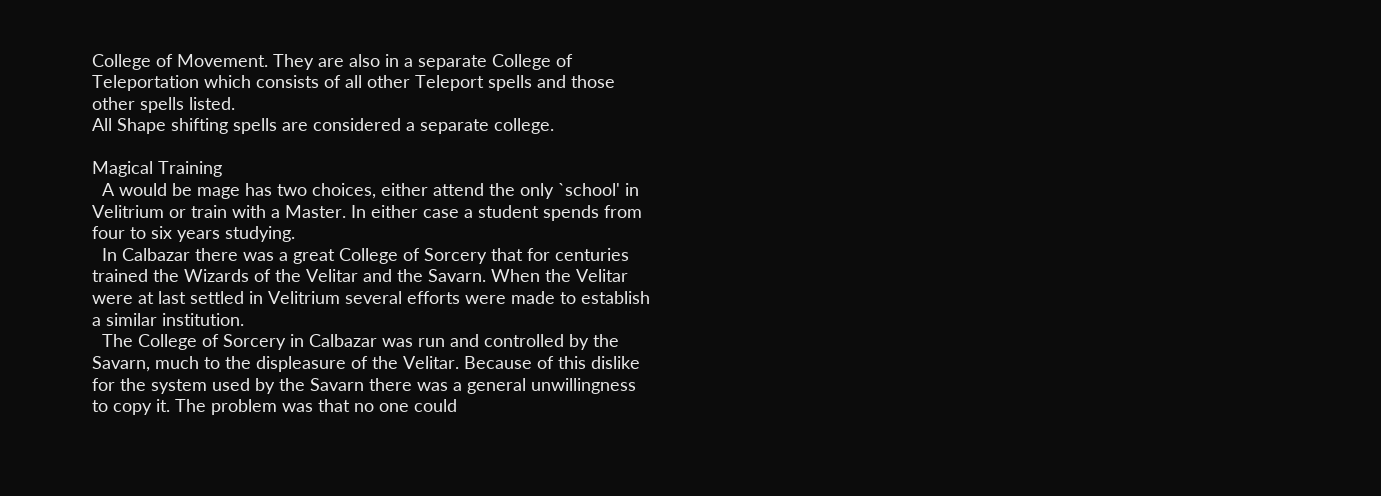College of Movement. They are also in a separate College of Teleportation which consists of all other Teleport spells and those other spells listed.
All Shape shifting spells are considered a separate college.

Magical Training
  A would be mage has two choices, either attend the only `school' in Velitrium or train with a Master. In either case a student spends from four to six years studying.
  In Calbazar there was a great College of Sorcery that for centuries trained the Wizards of the Velitar and the Savarn. When the Velitar were at last settled in Velitrium several efforts were made to establish a similar institution.
  The College of Sorcery in Calbazar was run and controlled by the Savarn, much to the displeasure of the Velitar. Because of this dislike for the system used by the Savarn there was a general unwillingness to copy it. The problem was that no one could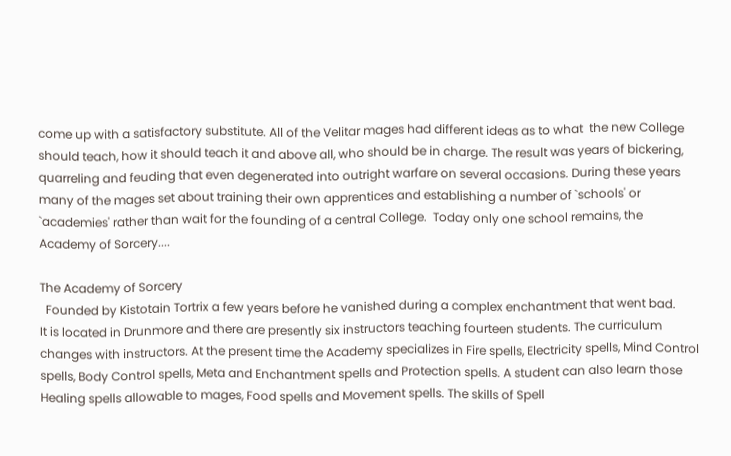come up with a satisfactory substitute. All of the Velitar mages had different ideas as to what  the new College should teach, how it should teach it and above all, who should be in charge. The result was years of bickering, quarreling and feuding that even degenerated into outright warfare on several occasions. During these years many of the mages set about training their own apprentices and establishing a number of `schools' or `academies' rather than wait for the founding of a central College.  Today only one school remains, the Academy of Sorcery....

The Academy of Sorcery
  Founded by Kistotain Tortrix a few years before he vanished during a complex enchantment that went bad.
It is located in Drunmore and there are presently six instructors teaching fourteen students. The curriculum changes with instructors. At the present time the Academy specializes in Fire spells, Electricity spells, Mind Control spells, Body Control spells, Meta and Enchantment spells and Protection spells. A student can also learn those Healing spells allowable to mages, Food spells and Movement spells. The skills of Spell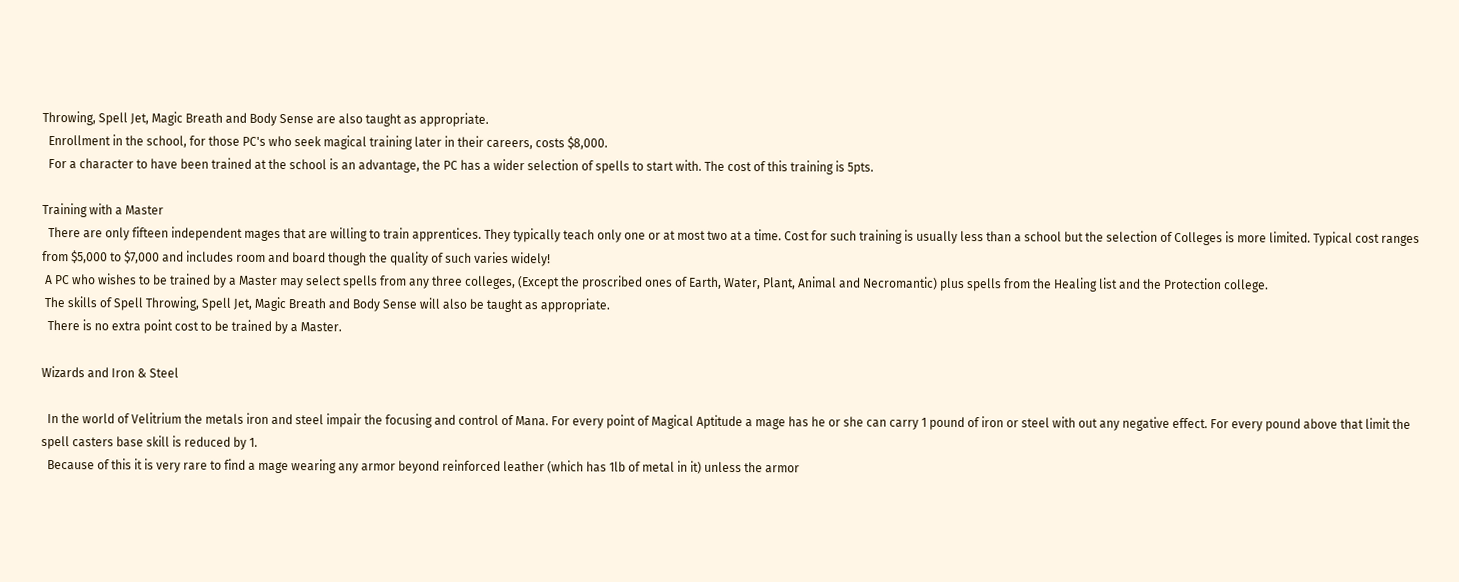Throwing, Spell Jet, Magic Breath and Body Sense are also taught as appropriate.
  Enrollment in the school, for those PC's who seek magical training later in their careers, costs $8,000.
  For a character to have been trained at the school is an advantage, the PC has a wider selection of spells to start with. The cost of this training is 5pts.

Training with a Master
  There are only fifteen independent mages that are willing to train apprentices. They typically teach only one or at most two at a time. Cost for such training is usually less than a school but the selection of Colleges is more limited. Typical cost ranges from $5,000 to $7,000 and includes room and board though the quality of such varies widely!
 A PC who wishes to be trained by a Master may select spells from any three colleges, (Except the proscribed ones of Earth, Water, Plant, Animal and Necromantic) plus spells from the Healing list and the Protection college.
 The skills of Spell Throwing, Spell Jet, Magic Breath and Body Sense will also be taught as appropriate.
  There is no extra point cost to be trained by a Master.

Wizards and Iron & Steel

  In the world of Velitrium the metals iron and steel impair the focusing and control of Mana. For every point of Magical Aptitude a mage has he or she can carry 1 pound of iron or steel with out any negative effect. For every pound above that limit the spell casters base skill is reduced by 1.
  Because of this it is very rare to find a mage wearing any armor beyond reinforced leather (which has 1lb of metal in it) unless the armor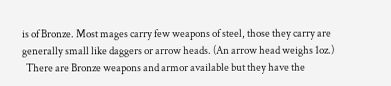is of Bronze. Most mages carry few weapons of steel, those they carry are generally small like daggers or arrow heads. (An arrow head weighs 1oz.)
  There are Bronze weapons and armor available but they have the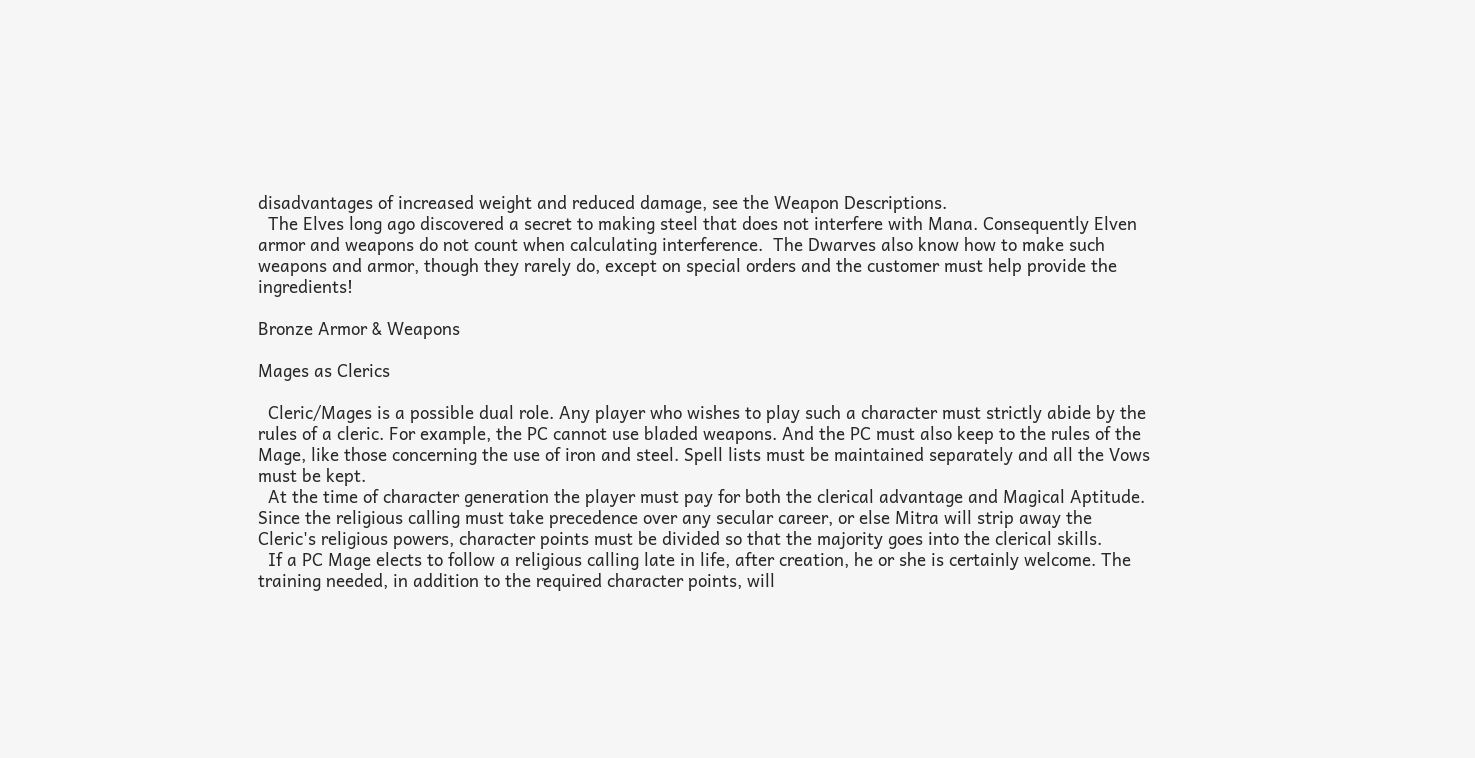disadvantages of increased weight and reduced damage, see the Weapon Descriptions.
  The Elves long ago discovered a secret to making steel that does not interfere with Mana. Consequently Elven armor and weapons do not count when calculating interference.  The Dwarves also know how to make such weapons and armor, though they rarely do, except on special orders and the customer must help provide the ingredients!

Bronze Armor & Weapons

Mages as Clerics

  Cleric/Mages is a possible dual role. Any player who wishes to play such a character must strictly abide by the rules of a cleric. For example, the PC cannot use bladed weapons. And the PC must also keep to the rules of the Mage, like those concerning the use of iron and steel. Spell lists must be maintained separately and all the Vows must be kept.
  At the time of character generation the player must pay for both the clerical advantage and Magical Aptitude. Since the religious calling must take precedence over any secular career, or else Mitra will strip away the Cleric's religious powers, character points must be divided so that the majority goes into the clerical skills.
  If a PC Mage elects to follow a religious calling late in life, after creation, he or she is certainly welcome. The training needed, in addition to the required character points, will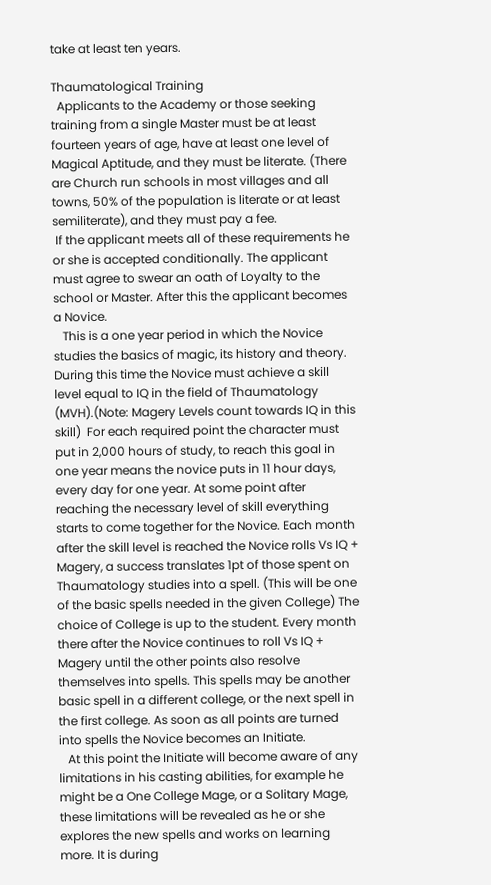take at least ten years.

Thaumatological Training
  Applicants to the Academy or those seeking training from a single Master must be at least fourteen years of age, have at least one level of Magical Aptitude, and they must be literate. (There are Church run schools in most villages and all towns, 50% of the population is literate or at least semiliterate), and they must pay a fee.
 If the applicant meets all of these requirements he or she is accepted conditionally. The applicant must agree to swear an oath of Loyalty to the school or Master. After this the applicant becomes a Novice.
   This is a one year period in which the Novice studies the basics of magic, its history and theory. During this time the Novice must achieve a skill level equal to IQ in the field of Thaumatology (MVH).(Note: Magery Levels count towards IQ in this skill)  For each required point the character must put in 2,000 hours of study, to reach this goal in one year means the novice puts in 11 hour days, every day for one year. At some point after reaching the necessary level of skill everything starts to come together for the Novice. Each month after the skill level is reached the Novice rolls Vs IQ + Magery, a success translates 1pt of those spent on Thaumatology studies into a spell. (This will be one of the basic spells needed in the given College) The choice of College is up to the student. Every month there after the Novice continues to roll Vs IQ + Magery until the other points also resolve themselves into spells. This spells may be another basic spell in a different college, or the next spell in the first college. As soon as all points are turned into spells the Novice becomes an Initiate.
   At this point the Initiate will become aware of any limitations in his casting abilities, for example he might be a One College Mage, or a Solitary Mage, these limitations will be revealed as he or she explores the new spells and works on learning more. It is during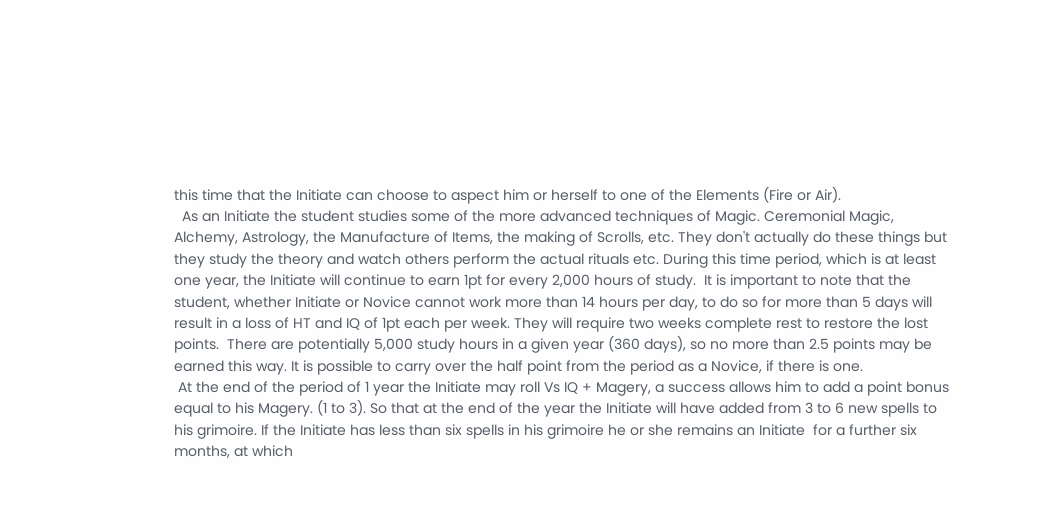this time that the Initiate can choose to aspect him or herself to one of the Elements (Fire or Air).
  As an Initiate the student studies some of the more advanced techniques of Magic. Ceremonial Magic, Alchemy, Astrology, the Manufacture of Items, the making of Scrolls, etc. They don't actually do these things but they study the theory and watch others perform the actual rituals etc. During this time period, which is at least one year, the Initiate will continue to earn 1pt for every 2,000 hours of study.  It is important to note that the student, whether Initiate or Novice cannot work more than 14 hours per day, to do so for more than 5 days will result in a loss of HT and IQ of 1pt each per week. They will require two weeks complete rest to restore the lost points.  There are potentially 5,000 study hours in a given year (360 days), so no more than 2.5 points may be earned this way. It is possible to carry over the half point from the period as a Novice, if there is one.
 At the end of the period of 1 year the Initiate may roll Vs IQ + Magery, a success allows him to add a point bonus equal to his Magery. (1 to 3). So that at the end of the year the Initiate will have added from 3 to 6 new spells to his grimoire. If the Initiate has less than six spells in his grimoire he or she remains an Initiate  for a further six months, at which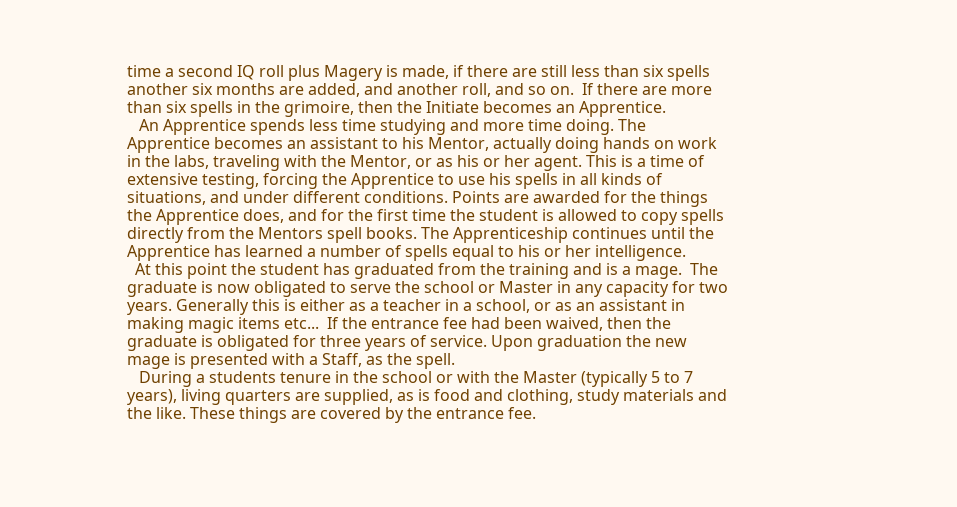time a second IQ roll plus Magery is made, if there are still less than six spells another six months are added, and another roll, and so on.  If there are more than six spells in the grimoire, then the Initiate becomes an Apprentice.
   An Apprentice spends less time studying and more time doing. The Apprentice becomes an assistant to his Mentor, actually doing hands on work in the labs, traveling with the Mentor, or as his or her agent. This is a time of extensive testing, forcing the Apprentice to use his spells in all kinds of situations, and under different conditions. Points are awarded for the things the Apprentice does, and for the first time the student is allowed to copy spells directly from the Mentors spell books. The Apprenticeship continues until the Apprentice has learned a number of spells equal to his or her intelligence.
  At this point the student has graduated from the training and is a mage.  The graduate is now obligated to serve the school or Master in any capacity for two years. Generally this is either as a teacher in a school, or as an assistant in making magic items etc...  If the entrance fee had been waived, then the graduate is obligated for three years of service. Upon graduation the new mage is presented with a Staff, as the spell.
   During a students tenure in the school or with the Master (typically 5 to 7 years), living quarters are supplied, as is food and clothing, study materials and the like. These things are covered by the entrance fee.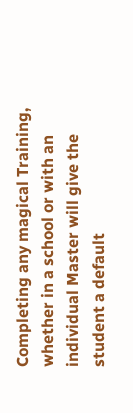Completing any magical Training, whether in a school or with an individual Master will give the student a default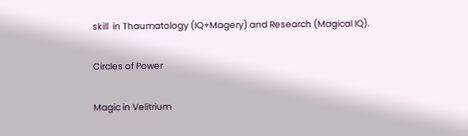skill  in Thaumatology (IQ+Magery) and Research (Magical IQ).

Circles of Power

Magic in Velitrium